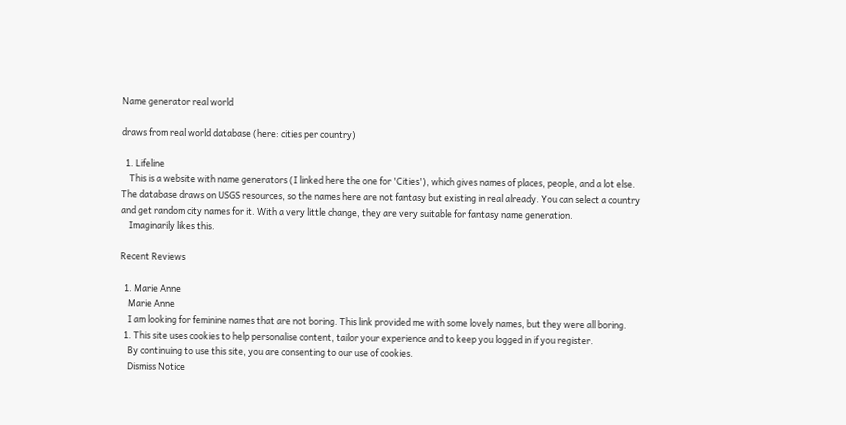Name generator real world

draws from real world database (here: cities per country)

  1. Lifeline
    This is a website with name generators (I linked here the one for 'Cities'), which gives names of places, people, and a lot else. The database draws on USGS resources, so the names here are not fantasy but existing in real already. You can select a country and get random city names for it. With a very little change, they are very suitable for fantasy name generation.
    Imaginarily likes this.

Recent Reviews

  1. Marie Anne
    Marie Anne
    I am looking for feminine names that are not boring. This link provided me with some lovely names, but they were all boring.
  1. This site uses cookies to help personalise content, tailor your experience and to keep you logged in if you register.
    By continuing to use this site, you are consenting to our use of cookies.
    Dismiss Notice